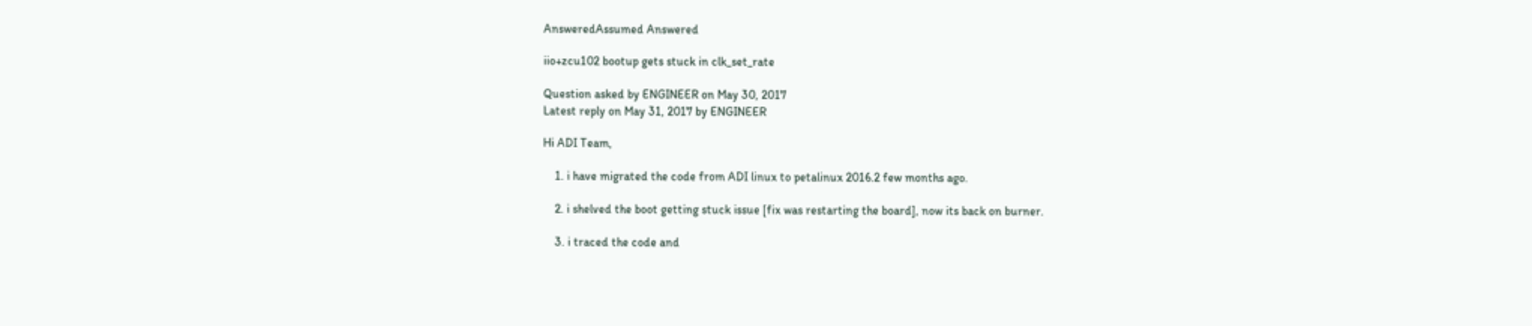AnsweredAssumed Answered

iio+zcu102 bootup gets stuck in clk_set_rate

Question asked by ENGINEER on May 30, 2017
Latest reply on May 31, 2017 by ENGINEER

Hi ADI Team,

    1. i have migrated the code from ADI linux to petalinux 2016.2 few months ago.

    2. i shelved the boot getting stuck issue [fix was restarting the board], now its back on burner.

    3. i traced the code and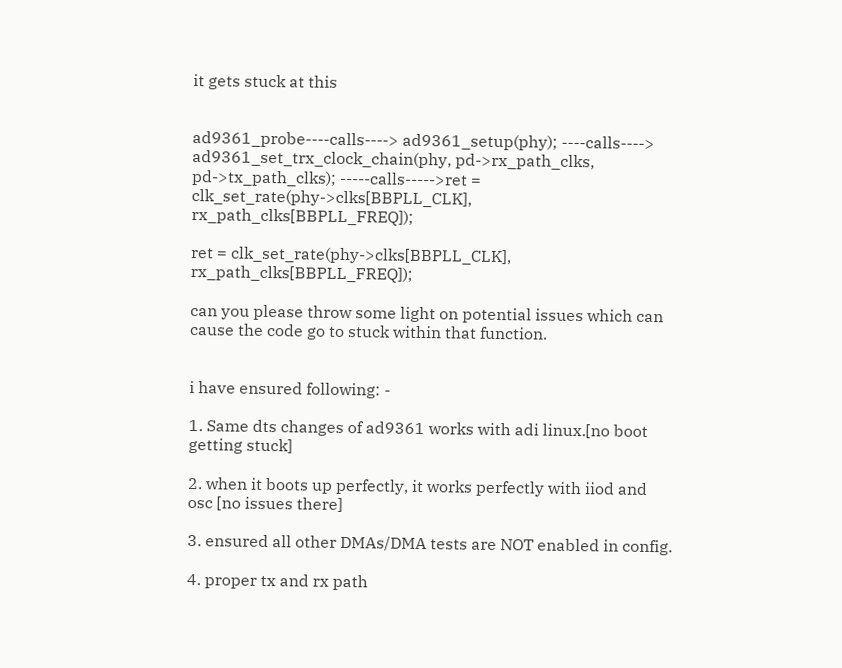it gets stuck at this


ad9361_probe----calls----> ad9361_setup(phy); ----calls----> ad9361_set_trx_clock_chain(phy, pd->rx_path_clks,
pd->tx_path_clks); -----calls----->ret = clk_set_rate(phy->clks[BBPLL_CLK], rx_path_clks[BBPLL_FREQ]);

ret = clk_set_rate(phy->clks[BBPLL_CLK], rx_path_clks[BBPLL_FREQ]);

can you please throw some light on potential issues which can cause the code go to stuck within that function.


i have ensured following: -

1. Same dts changes of ad9361 works with adi linux.[no boot getting stuck]

2. when it boots up perfectly, it works perfectly with iiod and osc [no issues there]

3. ensured all other DMAs/DMA tests are NOT enabled in config.

4. proper tx and rx path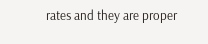rates and they are proper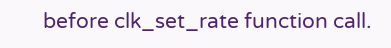before clk_set_rate function call.